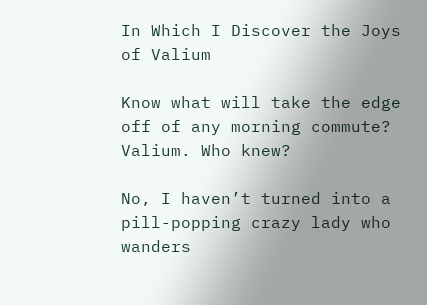In Which I Discover the Joys of Valium

Know what will take the edge off of any morning commute? Valium. Who knew?

No, I haven’t turned into a pill-popping crazy lady who wanders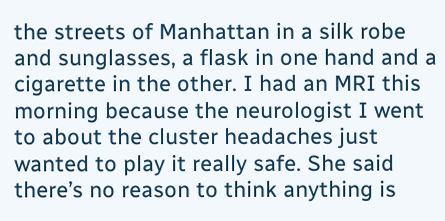the streets of Manhattan in a silk robe and sunglasses, a flask in one hand and a cigarette in the other. I had an MRI this morning because the neurologist I went to about the cluster headaches just wanted to play it really safe. She said there’s no reason to think anything is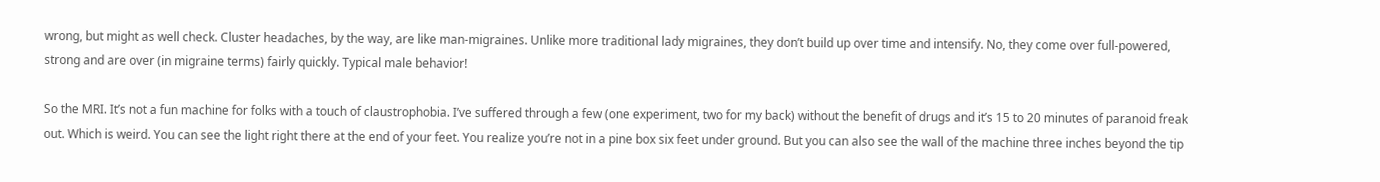wrong, but might as well check. Cluster headaches, by the way, are like man-migraines. Unlike more traditional lady migraines, they don’t build up over time and intensify. No, they come over full-powered, strong and are over (in migraine terms) fairly quickly. Typical male behavior!

So the MRI. It’s not a fun machine for folks with a touch of claustrophobia. I’ve suffered through a few (one experiment, two for my back) without the benefit of drugs and it’s 15 to 20 minutes of paranoid freak out. Which is weird. You can see the light right there at the end of your feet. You realize you’re not in a pine box six feet under ground. But you can also see the wall of the machine three inches beyond the tip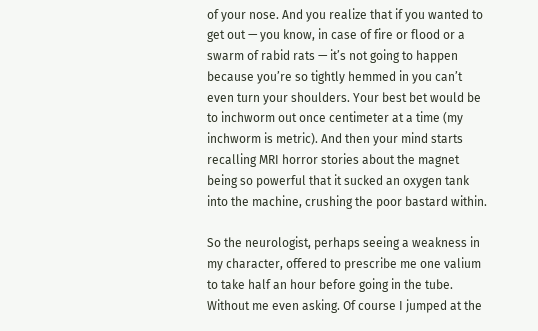of your nose. And you realize that if you wanted to get out — you know, in case of fire or flood or a swarm of rabid rats — it’s not going to happen because you’re so tightly hemmed in you can’t even turn your shoulders. Your best bet would be to inchworm out once centimeter at a time (my inchworm is metric). And then your mind starts recalling MRI horror stories about the magnet being so powerful that it sucked an oxygen tank into the machine, crushing the poor bastard within.

So the neurologist, perhaps seeing a weakness in my character, offered to prescribe me one valium to take half an hour before going in the tube. Without me even asking. Of course I jumped at the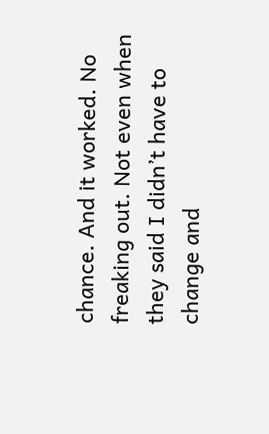chance. And it worked. No freaking out. Not even when they said I didn’t have to change and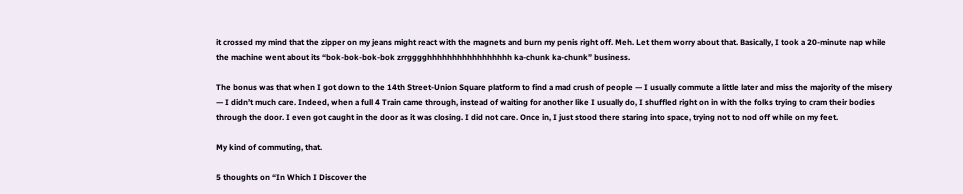it crossed my mind that the zipper on my jeans might react with the magnets and burn my penis right off. Meh. Let them worry about that. Basically, I took a 20-minute nap while the machine went about its “bok-bok-bok-bok zrrgggghhhhhhhhhhhhhhhhh ka-chunk ka-chunk” business.

The bonus was that when I got down to the 14th Street-Union Square platform to find a mad crush of people — I usually commute a little later and miss the majority of the misery — I didn’t much care. Indeed, when a full 4 Train came through, instead of waiting for another like I usually do, I shuffled right on in with the folks trying to cram their bodies through the door. I even got caught in the door as it was closing. I did not care. Once in, I just stood there staring into space, trying not to nod off while on my feet.

My kind of commuting, that.

5 thoughts on “In Which I Discover the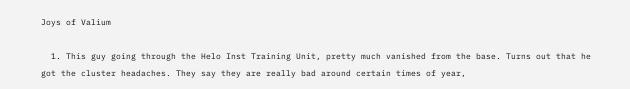Joys of Valium

  1. This guy going through the Helo Inst Training Unit, pretty much vanished from the base. Turns out that he got the cluster headaches. They say they are really bad around certain times of year,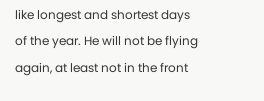like longest and shortest days of the year. He will not be flying again, at least not in the front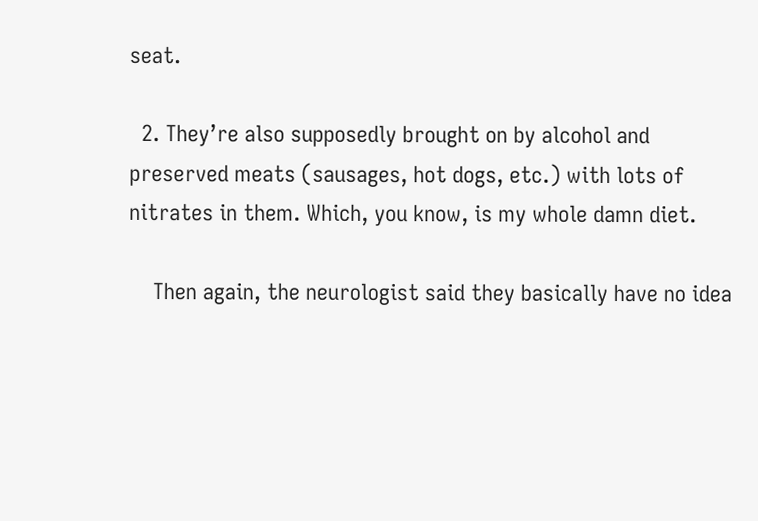seat.

  2. They’re also supposedly brought on by alcohol and preserved meats (sausages, hot dogs, etc.) with lots of nitrates in them. Which, you know, is my whole damn diet.

    Then again, the neurologist said they basically have no idea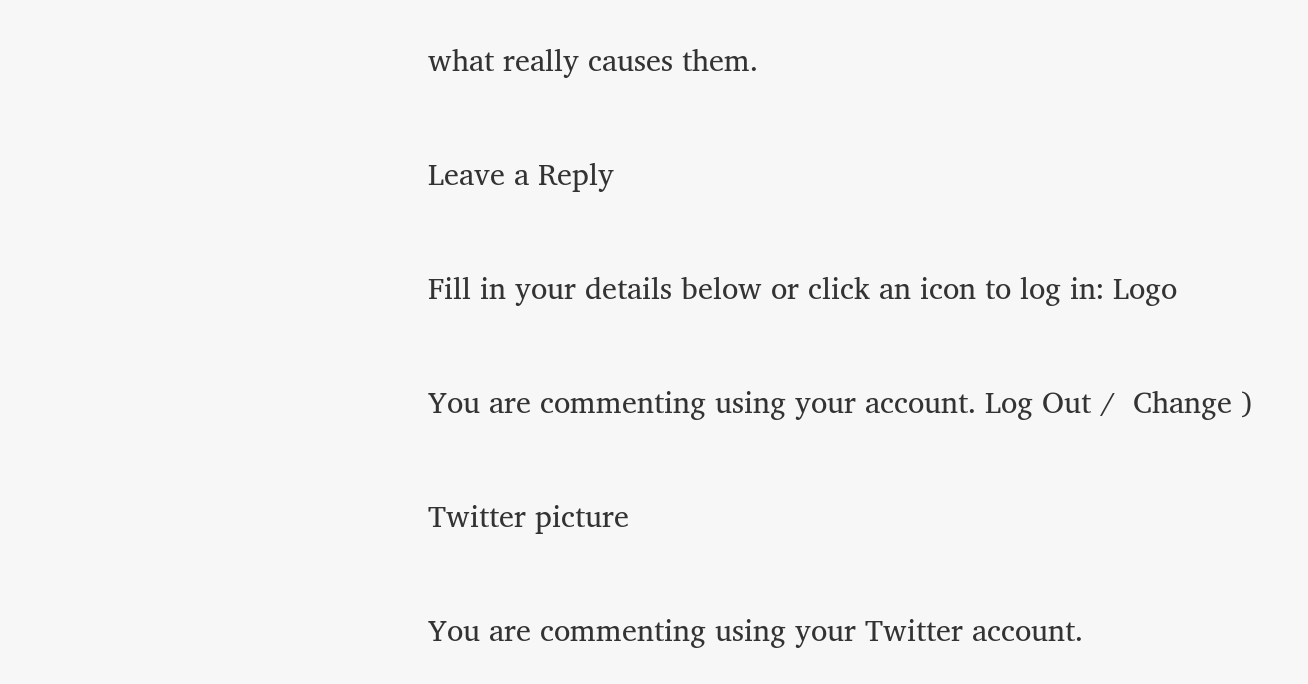what really causes them.

Leave a Reply

Fill in your details below or click an icon to log in: Logo

You are commenting using your account. Log Out /  Change )

Twitter picture

You are commenting using your Twitter account.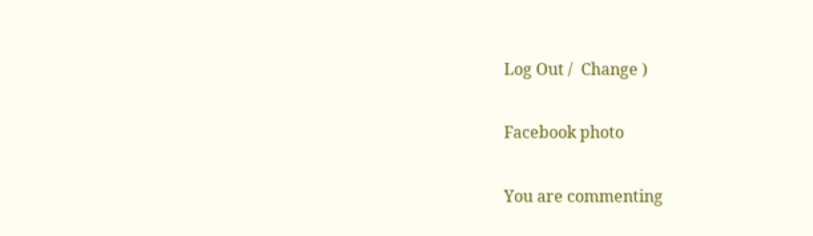Log Out /  Change )

Facebook photo

You are commenting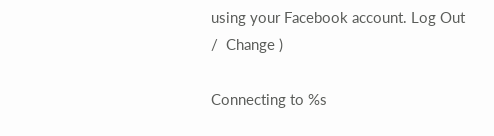using your Facebook account. Log Out /  Change )

Connecting to %s